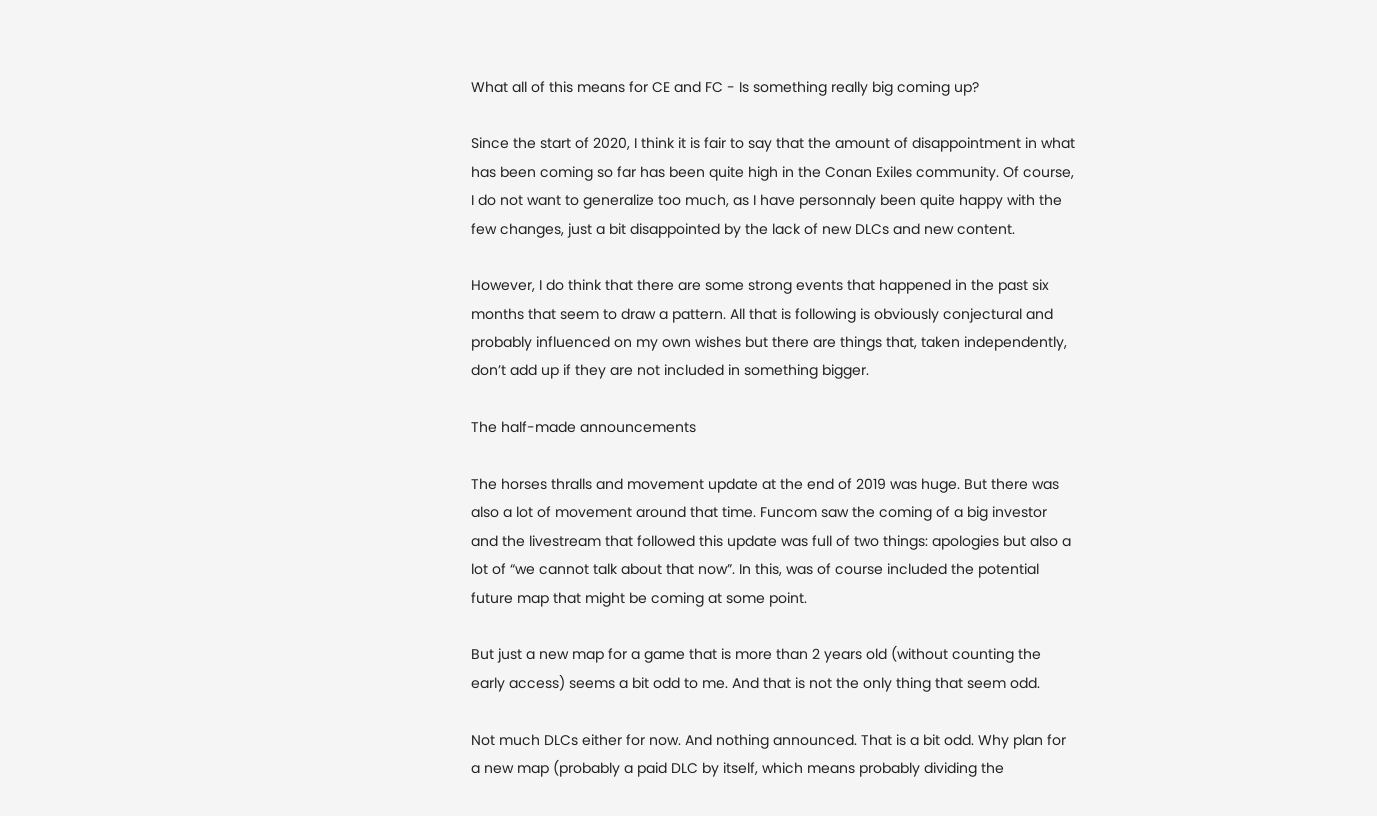What all of this means for CE and FC - Is something really big coming up?

Since the start of 2020, I think it is fair to say that the amount of disappointment in what has been coming so far has been quite high in the Conan Exiles community. Of course, I do not want to generalize too much, as I have personnaly been quite happy with the few changes, just a bit disappointed by the lack of new DLCs and new content.

However, I do think that there are some strong events that happened in the past six months that seem to draw a pattern. All that is following is obviously conjectural and probably influenced on my own wishes but there are things that, taken independently, don’t add up if they are not included in something bigger.

The half-made announcements

The horses thralls and movement update at the end of 2019 was huge. But there was also a lot of movement around that time. Funcom saw the coming of a big investor and the livestream that followed this update was full of two things: apologies but also a lot of “we cannot talk about that now”. In this, was of course included the potential future map that might be coming at some point.

But just a new map for a game that is more than 2 years old (without counting the early access) seems a bit odd to me. And that is not the only thing that seem odd.

Not much DLCs either for now. And nothing announced. That is a bit odd. Why plan for a new map (probably a paid DLC by itself, which means probably dividing the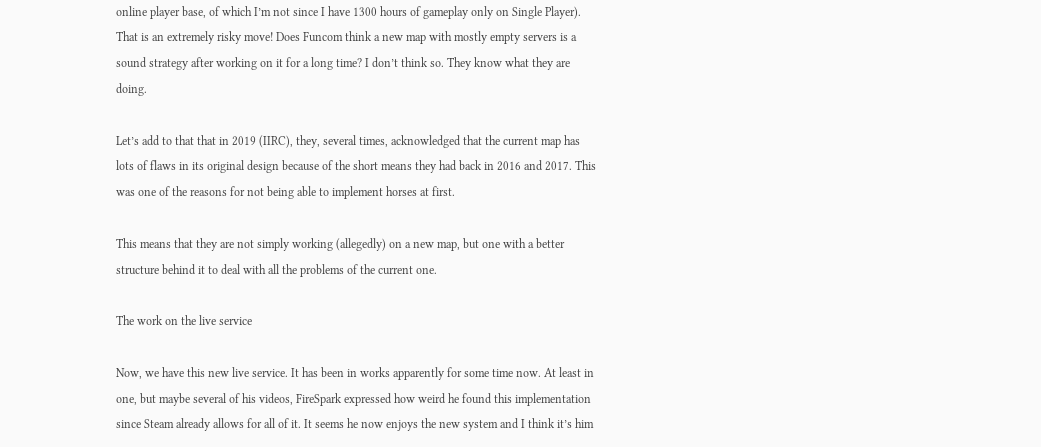online player base, of which I’m not since I have 1300 hours of gameplay only on Single Player). That is an extremely risky move! Does Funcom think a new map with mostly empty servers is a sound strategy after working on it for a long time? I don’t think so. They know what they are doing.

Let’s add to that that in 2019 (IIRC), they, several times, acknowledged that the current map has lots of flaws in its original design because of the short means they had back in 2016 and 2017. This was one of the reasons for not being able to implement horses at first.

This means that they are not simply working (allegedly) on a new map, but one with a better structure behind it to deal with all the problems of the current one.

The work on the live service

Now, we have this new live service. It has been in works apparently for some time now. At least in one, but maybe several of his videos, FireSpark expressed how weird he found this implementation since Steam already allows for all of it. It seems he now enjoys the new system and I think it’s him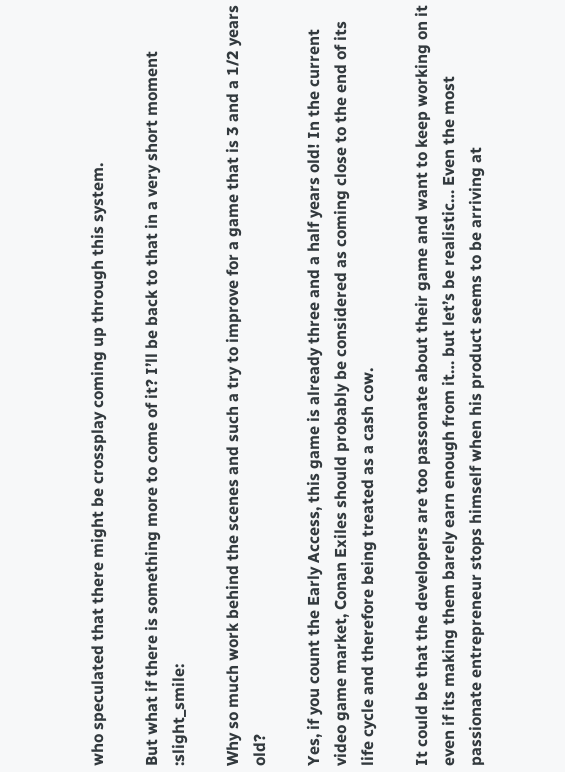who speculated that there might be crossplay coming up through this system.

But what if there is something more to come of it? I’ll be back to that in a very short moment :slight_smile:

Why so much work behind the scenes and such a try to improve for a game that is 3 and a 1/2 years old?

Yes, if you count the Early Access, this game is already three and a half years old! In the current video game market, Conan Exiles should probably be considered as coming close to the end of its life cycle and therefore being treated as a cash cow.

It could be that the developers are too passonate about their game and want to keep working on it even if its making them barely earn enough from it… but let’s be realistic… Even the most passionate entrepreneur stops himself when his product seems to be arriving at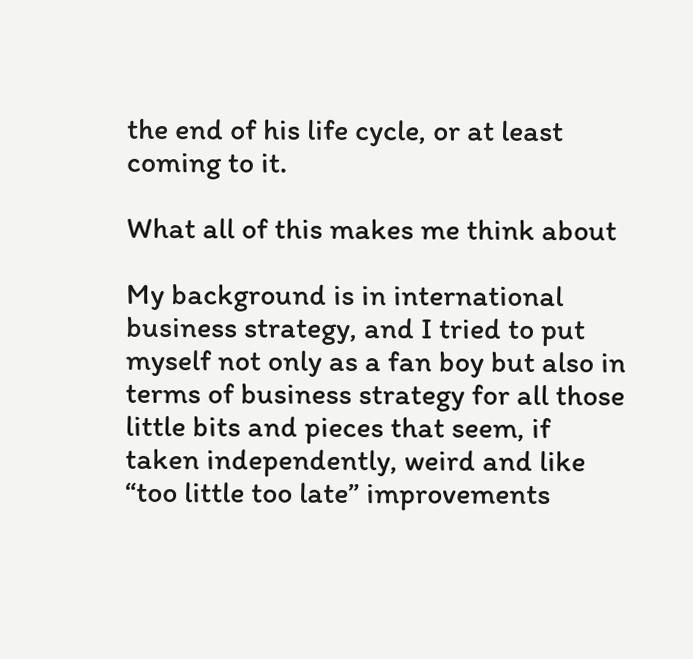the end of his life cycle, or at least coming to it.

What all of this makes me think about

My background is in international business strategy, and I tried to put myself not only as a fan boy but also in terms of business strategy for all those little bits and pieces that seem, if taken independently, weird and like “too little too late” improvements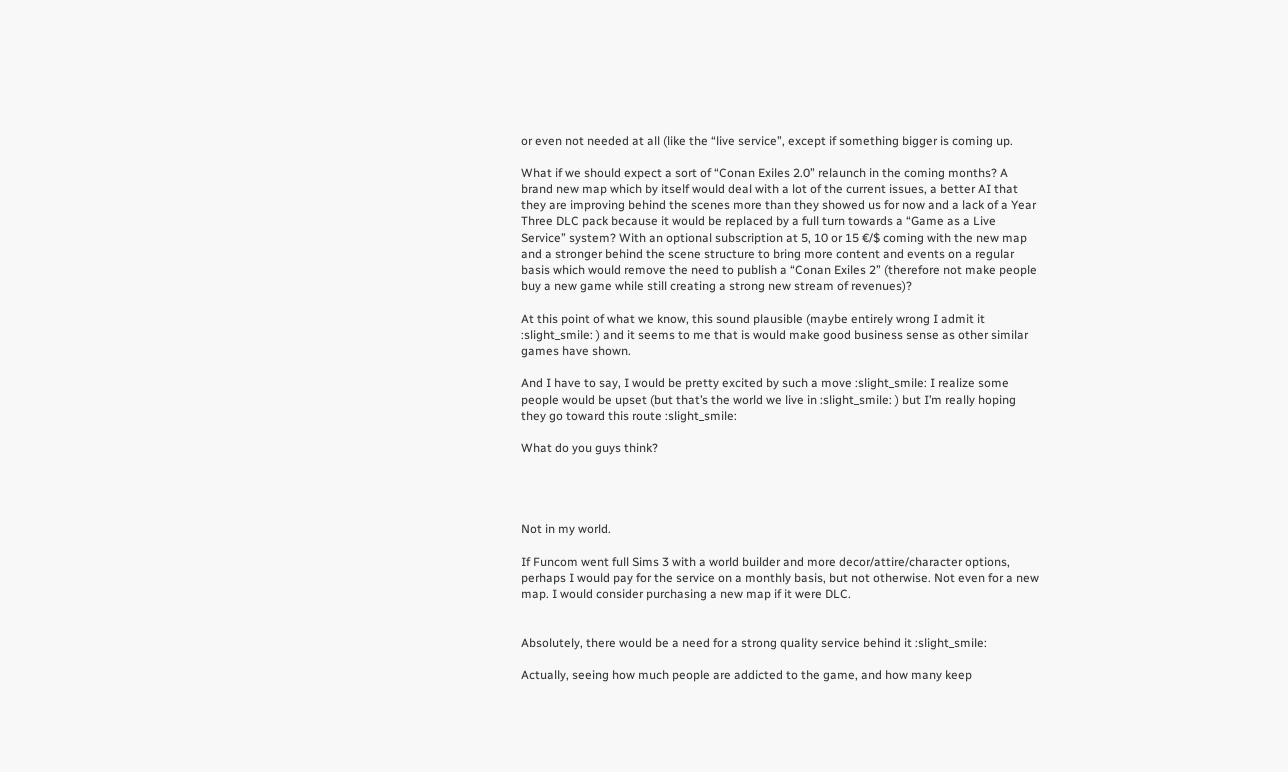or even not needed at all (like the “live service”, except if something bigger is coming up.

What if we should expect a sort of “Conan Exiles 2.0” relaunch in the coming months? A brand new map which by itself would deal with a lot of the current issues, a better AI that they are improving behind the scenes more than they showed us for now and a lack of a Year Three DLC pack because it would be replaced by a full turn towards a “Game as a Live Service” system? With an optional subscription at 5, 10 or 15 €/$ coming with the new map and a stronger behind the scene structure to bring more content and events on a regular basis which would remove the need to publish a “Conan Exiles 2” (therefore not make people buy a new game while still creating a strong new stream of revenues)?

At this point of what we know, this sound plausible (maybe entirely wrong I admit it :slight_smile: ) and it seems to me that is would make good business sense as other similar games have shown.

And I have to say, I would be pretty excited by such a move :slight_smile: I realize some people would be upset (but that’s the world we live in :slight_smile: ) but I’m really hoping they go toward this route :slight_smile:

What do you guys think?




Not in my world.

If Funcom went full Sims 3 with a world builder and more decor/attire/character options, perhaps I would pay for the service on a monthly basis, but not otherwise. Not even for a new map. I would consider purchasing a new map if it were DLC.


Absolutely, there would be a need for a strong quality service behind it :slight_smile:

Actually, seeing how much people are addicted to the game, and how many keep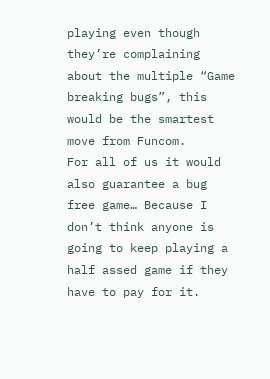playing even though they’re complaining about the multiple “Game breaking bugs”, this would be the smartest move from Funcom.
For all of us it would also guarantee a bug free game… Because I don’t think anyone is going to keep playing a half assed game if they have to pay for it.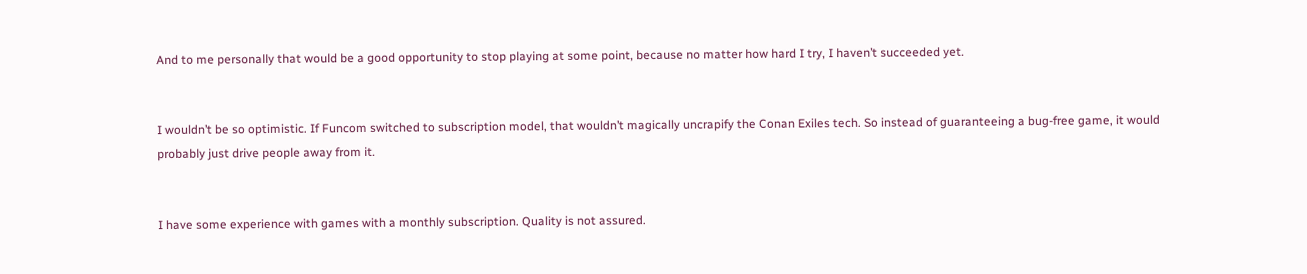And to me personally that would be a good opportunity to stop playing at some point, because no matter how hard I try, I haven’t succeeded yet.


I wouldn’t be so optimistic. If Funcom switched to subscription model, that wouldn’t magically uncrapify the Conan Exiles tech. So instead of guaranteeing a bug-free game, it would probably just drive people away from it.


I have some experience with games with a monthly subscription. Quality is not assured.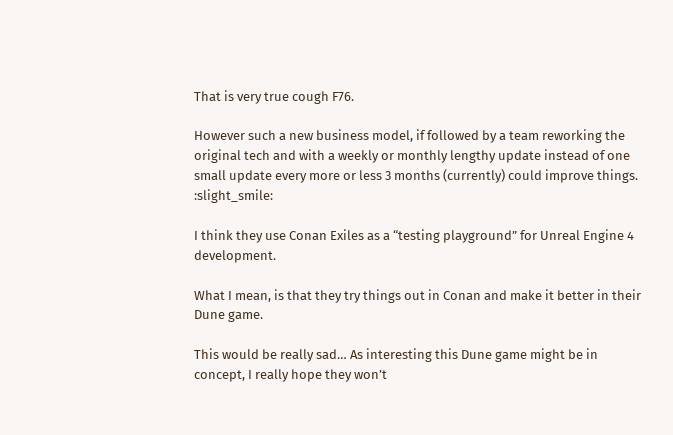That is very true cough F76.

However such a new business model, if followed by a team reworking the original tech and with a weekly or monthly lengthy update instead of one small update every more or less 3 months (currently) could improve things. :slight_smile:

I think they use Conan Exiles as a “testing playground” for Unreal Engine 4 development.

What I mean, is that they try things out in Conan and make it better in their Dune game.

This would be really sad… As interesting this Dune game might be in concept, I really hope they won’t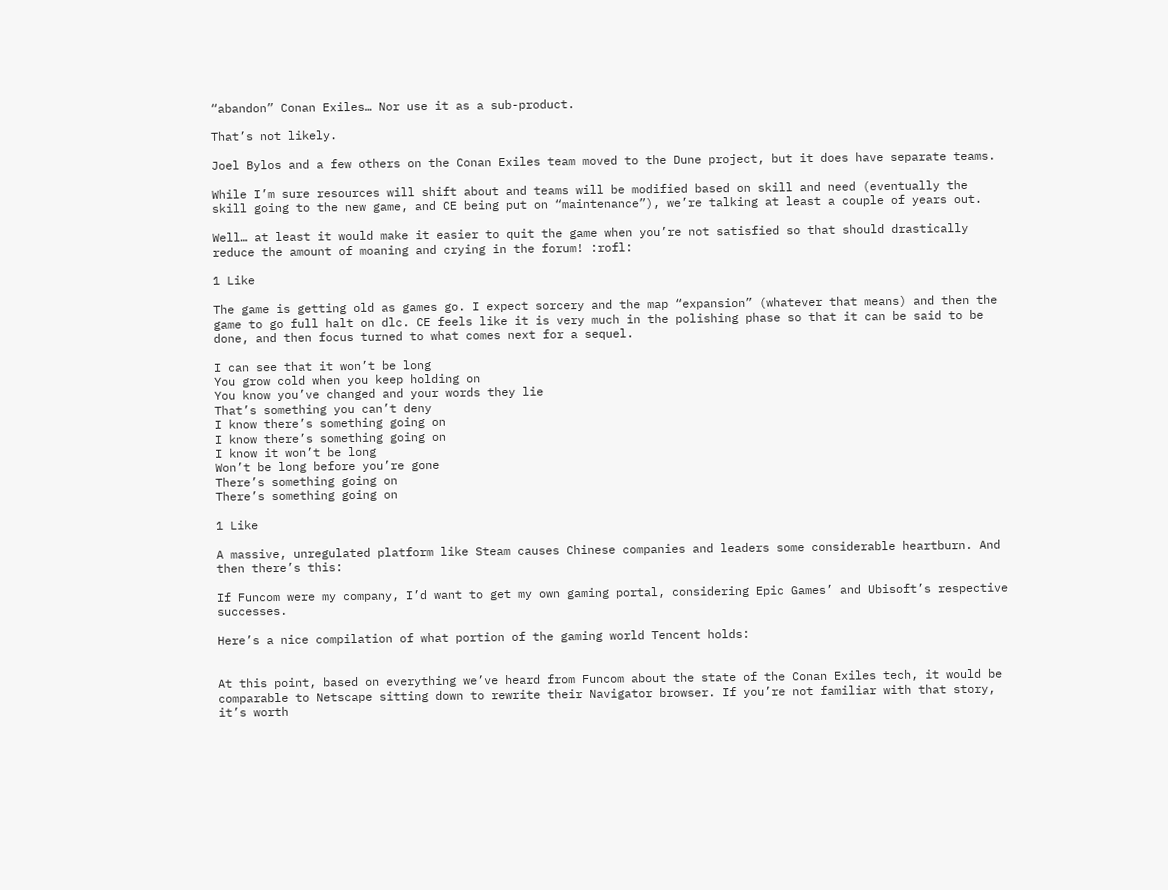“abandon” Conan Exiles… Nor use it as a sub-product.

That’s not likely.

Joel Bylos and a few others on the Conan Exiles team moved to the Dune project, but it does have separate teams.

While I’m sure resources will shift about and teams will be modified based on skill and need (eventually the skill going to the new game, and CE being put on “maintenance”), we’re talking at least a couple of years out.

Well… at least it would make it easier to quit the game when you’re not satisfied so that should drastically reduce the amount of moaning and crying in the forum! :rofl:

1 Like

The game is getting old as games go. I expect sorcery and the map “expansion” (whatever that means) and then the game to go full halt on dlc. CE feels like it is very much in the polishing phase so that it can be said to be done, and then focus turned to what comes next for a sequel.

I can see that it won’t be long
You grow cold when you keep holding on
You know you’ve changed and your words they lie
That’s something you can’t deny
I know there’s something going on
I know there’s something going on
I know it won’t be long
Won’t be long before you’re gone
There’s something going on
There’s something going on

1 Like

A massive, unregulated platform like Steam causes Chinese companies and leaders some considerable heartburn. And then there’s this:

If Funcom were my company, I’d want to get my own gaming portal, considering Epic Games’ and Ubisoft’s respective successes.

Here’s a nice compilation of what portion of the gaming world Tencent holds:


At this point, based on everything we’ve heard from Funcom about the state of the Conan Exiles tech, it would be comparable to Netscape sitting down to rewrite their Navigator browser. If you’re not familiar with that story, it’s worth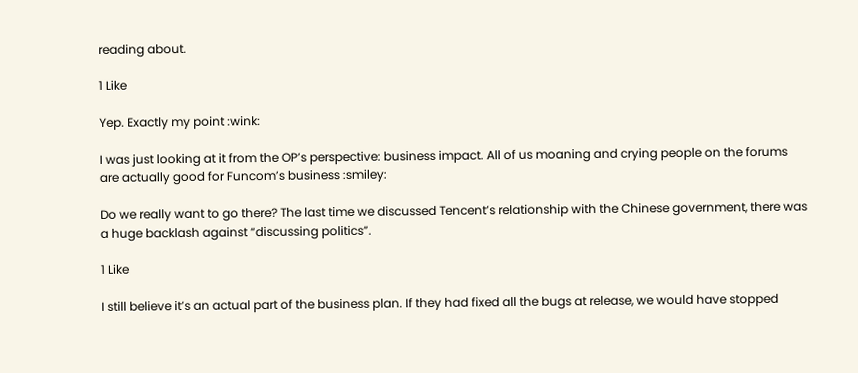reading about.

1 Like

Yep. Exactly my point :wink:

I was just looking at it from the OP’s perspective: business impact. All of us moaning and crying people on the forums are actually good for Funcom’s business :smiley:

Do we really want to go there? The last time we discussed Tencent’s relationship with the Chinese government, there was a huge backlash against “discussing politics”.

1 Like

I still believe it’s an actual part of the business plan. If they had fixed all the bugs at release, we would have stopped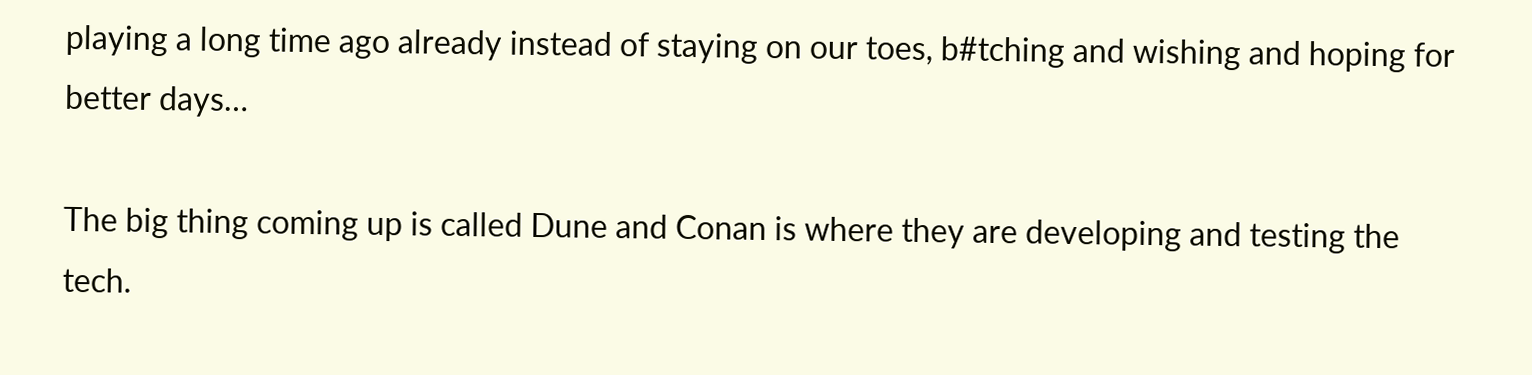playing a long time ago already instead of staying on our toes, b#tching and wishing and hoping for better days…

The big thing coming up is called Dune and Conan is where they are developing and testing the tech.